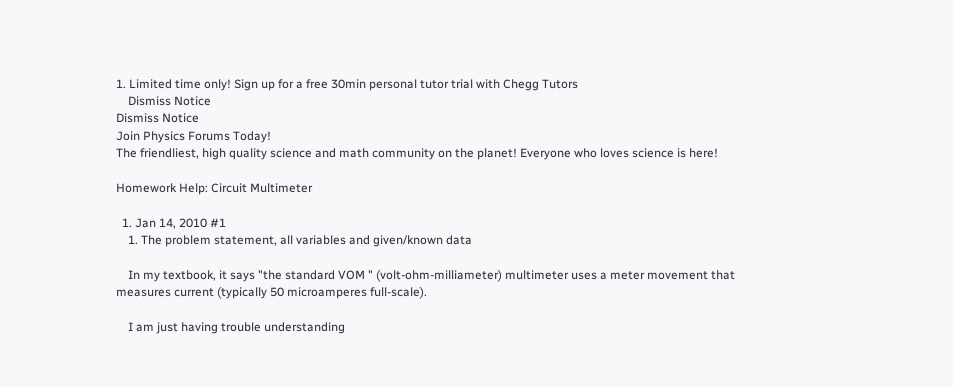1. Limited time only! Sign up for a free 30min personal tutor trial with Chegg Tutors
    Dismiss Notice
Dismiss Notice
Join Physics Forums Today!
The friendliest, high quality science and math community on the planet! Everyone who loves science is here!

Homework Help: Circuit Multimeter

  1. Jan 14, 2010 #1
    1. The problem statement, all variables and given/known data

    In my textbook, it says "the standard VOM " (volt-ohm-milliameter) multimeter uses a meter movement that measures current (typically 50 microamperes full-scale).

    I am just having trouble understanding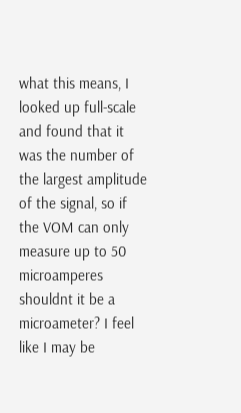what this means, I looked up full-scale and found that it was the number of the largest amplitude of the signal, so if the VOM can only measure up to 50 microamperes shouldnt it be a microameter? I feel like I may be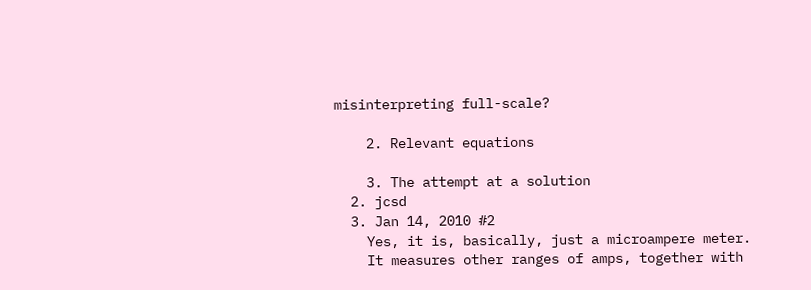misinterpreting full-scale?

    2. Relevant equations

    3. The attempt at a solution
  2. jcsd
  3. Jan 14, 2010 #2
    Yes, it is, basically, just a microampere meter.
    It measures other ranges of amps, together with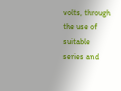volts, through the use of suitable series and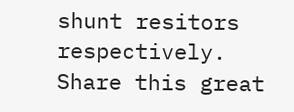shunt resitors respectively.
Share this great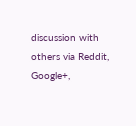discussion with others via Reddit, Google+,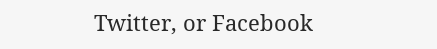Twitter, or Facebook